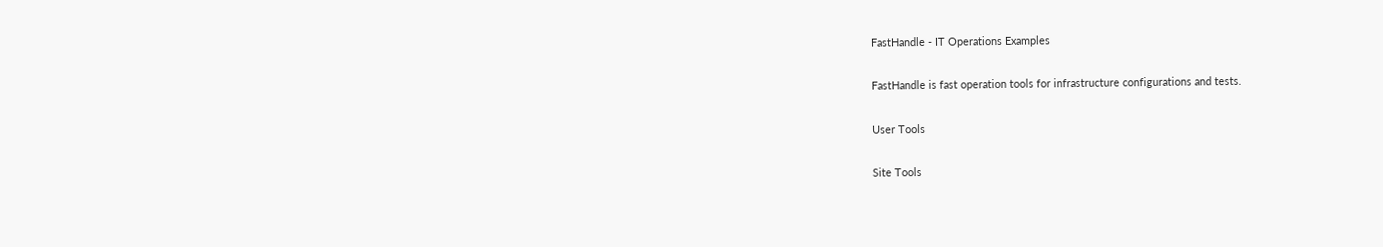FastHandle - IT Operations Examples

FastHandle is fast operation tools for infrastructure configurations and tests.

User Tools

Site Tools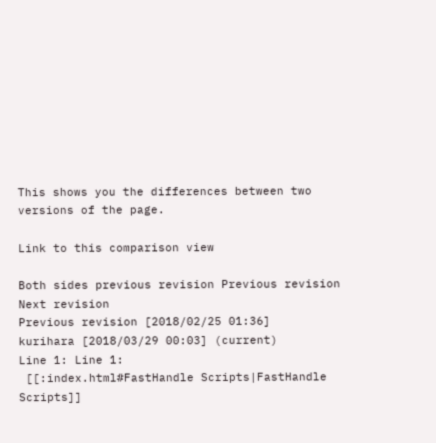This shows you the differences between two versions of the page.

Link to this comparison view

Both sides previous revision Previous revision
Next revision
Previous revision [2018/02/25 01:36]
kurihara [2018/03/29 00:03] (current)
Line 1: Line 1:
 [[:index.html#FastHandle Scripts|FastHandle Scripts]]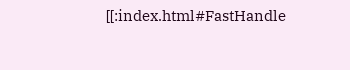[[:index.html#FastHandle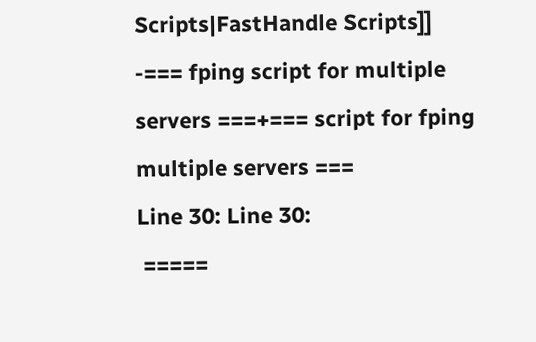Scripts|FastHandle Scripts]]
-=== fping script for multiple servers ===+=== script for fping multiple servers ===
Line 30: Line 30:
 =====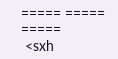===== ===== =====
 <sxh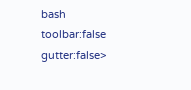bash toolbar:false gutter:false>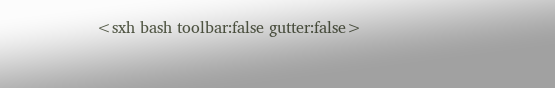<sxh bash toolbar:false gutter:false>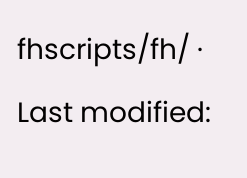fhscripts/fh/ · Last modified: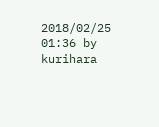2018/02/25 01:36 by kurihara